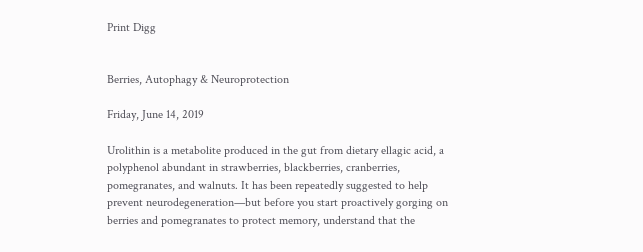Print Digg


Berries, Autophagy & Neuroprotection

Friday, June 14, 2019

Urolithin is a metabolite produced in the gut from dietary ellagic acid, a polyphenol abundant in strawberries, blackberries, cranberries, pomegranates, and walnuts. It has been repeatedly suggested to help prevent neurodegeneration—but before you start proactively gorging on berries and pomegranates to protect memory, understand that the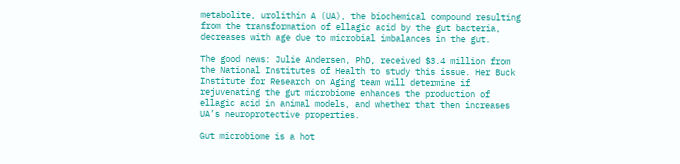metabolite, urolithin A (UA), the biochemical compound resulting from the transformation of ellagic acid by the gut bacteria, decreases with age due to microbial imbalances in the gut.

The good news: Julie Andersen, PhD, received $3.4 million from the National Institutes of Health to study this issue. Her Buck Institute for Research on Aging team will determine if rejuvenating the gut microbiome enhances the production of ellagic acid in animal models, and whether that then increases UA’s neuroprotective properties.

Gut microbiome is a hot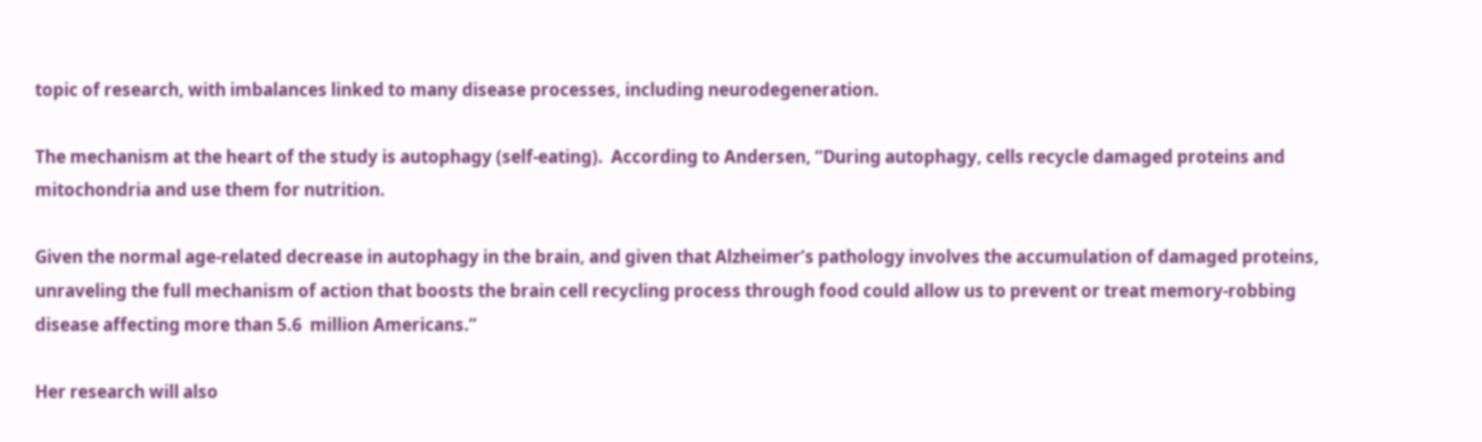topic of research, with imbalances linked to many disease processes, including neurodegeneration.

The mechanism at the heart of the study is autophagy (self-eating).  According to Andersen, “During autophagy, cells recycle damaged proteins and mitochondria and use them for nutrition.

Given the normal age-related decrease in autophagy in the brain, and given that Alzheimer’s pathology involves the accumulation of damaged proteins, unraveling the full mechanism of action that boosts the brain cell recycling process through food could allow us to prevent or treat memory-robbing disease affecting more than 5.6  million Americans.”

Her research will also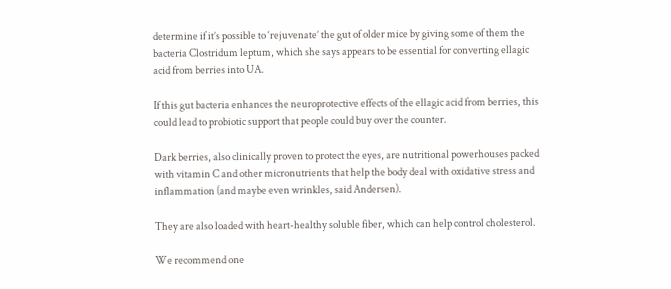determine if it’s possible to ‘rejuvenate’ the gut of older mice by giving some of them the bacteria Clostridum leptum, which she says appears to be essential for converting ellagic acid from berries into UA.

If this gut bacteria enhances the neuroprotective effects of the ellagic acid from berries, this could lead to probiotic support that people could buy over the counter.

Dark berries, also clinically proven to protect the eyes, are nutritional powerhouses packed with vitamin C and other micronutrients that help the body deal with oxidative stress and inflammation (and maybe even wrinkles, said Andersen).

They are also loaded with heart-healthy soluble fiber, which can help control cholesterol.

We recommend one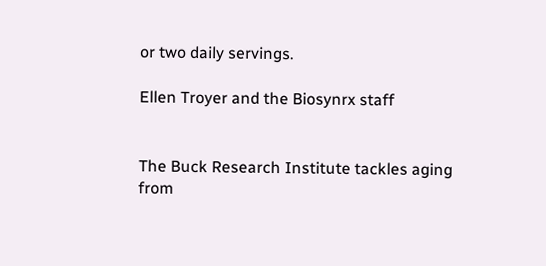or two daily servings.

Ellen Troyer and the Biosynrx staff


The Buck Research Institute tackles aging from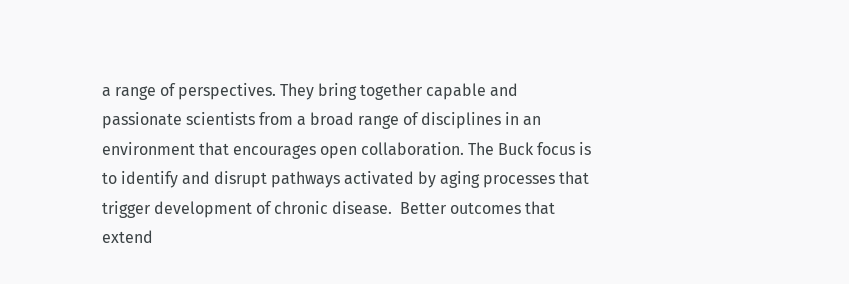a range of perspectives. They bring together capable and passionate scientists from a broad range of disciplines in an environment that encourages open collaboration. The Buck focus is to identify and disrupt pathways activated by aging processes that trigger development of chronic disease.  Better outcomes that extend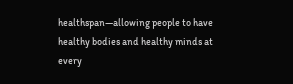healthspan—allowing people to have healthy bodies and healthy minds at every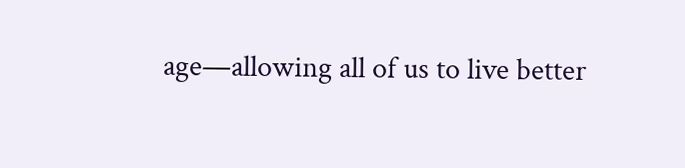age—allowing all of us to live better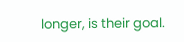longer, is their goal.